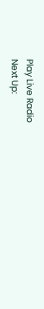Play Live Radio
Next Up: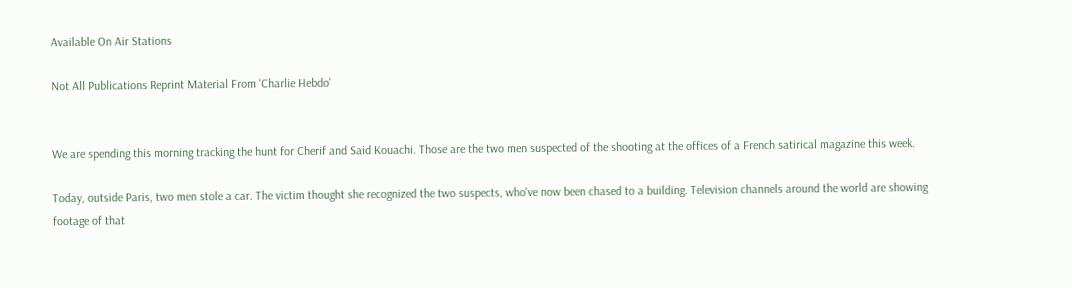Available On Air Stations

Not All Publications Reprint Material From 'Charlie Hebdo'


We are spending this morning tracking the hunt for Cherif and Said Kouachi. Those are the two men suspected of the shooting at the offices of a French satirical magazine this week.

Today, outside Paris, two men stole a car. The victim thought she recognized the two suspects, who've now been chased to a building. Television channels around the world are showing footage of that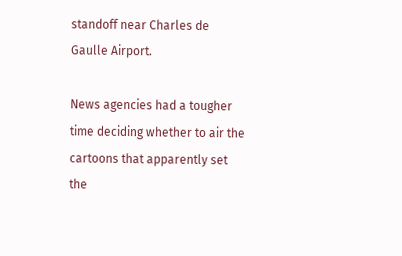standoff near Charles de Gaulle Airport.

News agencies had a tougher time deciding whether to air the cartoons that apparently set the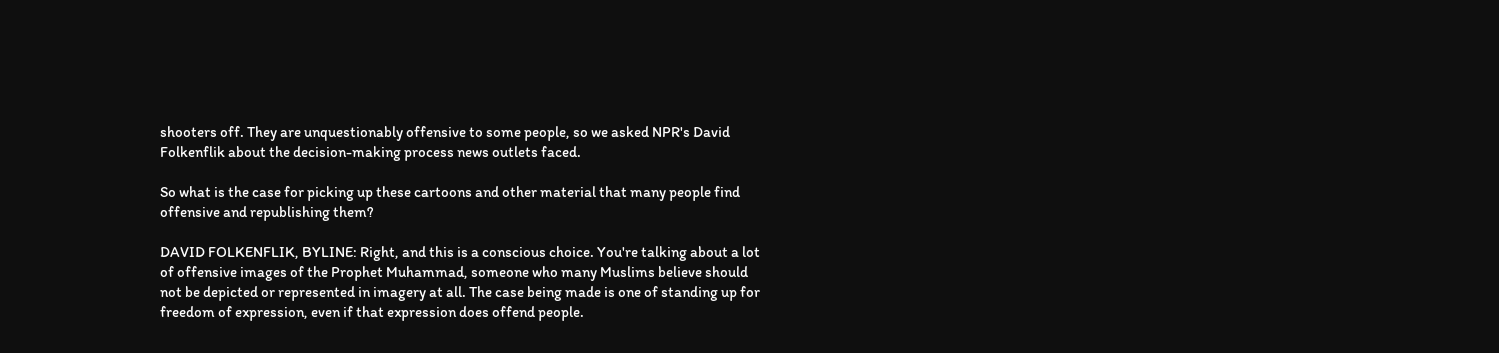shooters off. They are unquestionably offensive to some people, so we asked NPR's David Folkenflik about the decision-making process news outlets faced.

So what is the case for picking up these cartoons and other material that many people find offensive and republishing them?

DAVID FOLKENFLIK, BYLINE: Right, and this is a conscious choice. You're talking about a lot of offensive images of the Prophet Muhammad, someone who many Muslims believe should not be depicted or represented in imagery at all. The case being made is one of standing up for freedom of expression, even if that expression does offend people.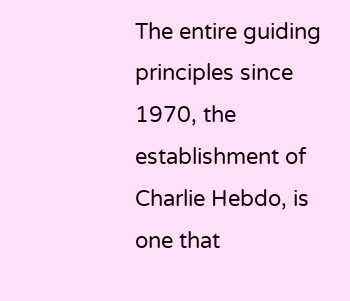The entire guiding principles since 1970, the establishment of Charlie Hebdo, is one that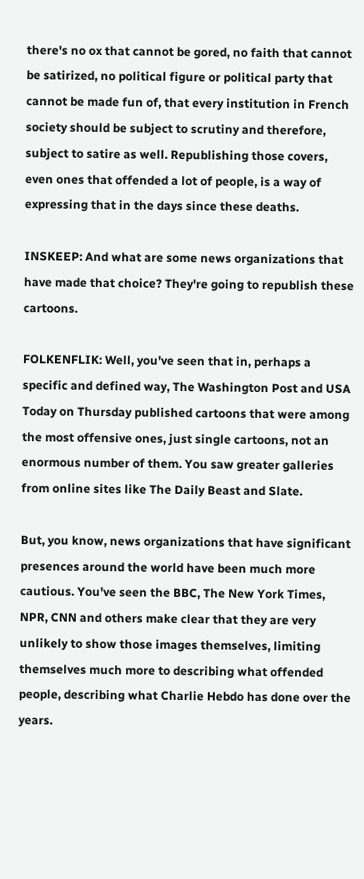there's no ox that cannot be gored, no faith that cannot be satirized, no political figure or political party that cannot be made fun of, that every institution in French society should be subject to scrutiny and therefore, subject to satire as well. Republishing those covers, even ones that offended a lot of people, is a way of expressing that in the days since these deaths.

INSKEEP: And what are some news organizations that have made that choice? They're going to republish these cartoons.

FOLKENFLIK: Well, you've seen that in, perhaps a specific and defined way, The Washington Post and USA Today on Thursday published cartoons that were among the most offensive ones, just single cartoons, not an enormous number of them. You saw greater galleries from online sites like The Daily Beast and Slate.

But, you know, news organizations that have significant presences around the world have been much more cautious. You've seen the BBC, The New York Times, NPR, CNN and others make clear that they are very unlikely to show those images themselves, limiting themselves much more to describing what offended people, describing what Charlie Hebdo has done over the years.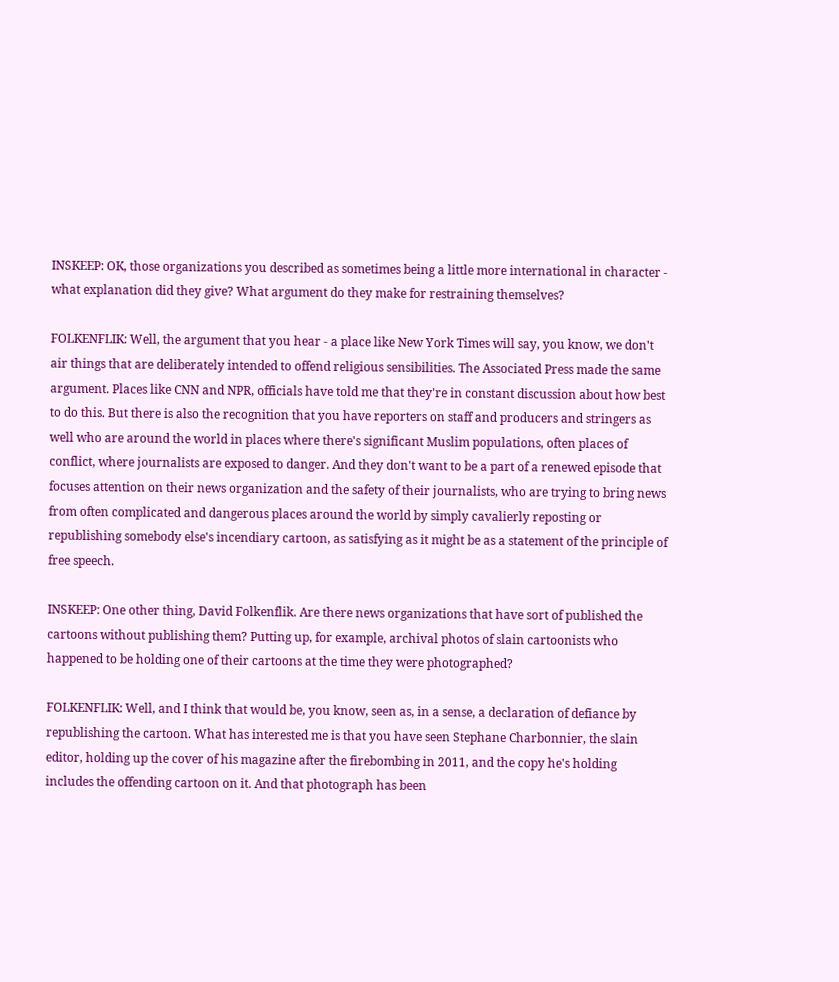INSKEEP: OK, those organizations you described as sometimes being a little more international in character - what explanation did they give? What argument do they make for restraining themselves?

FOLKENFLIK: Well, the argument that you hear - a place like New York Times will say, you know, we don't air things that are deliberately intended to offend religious sensibilities. The Associated Press made the same argument. Places like CNN and NPR, officials have told me that they're in constant discussion about how best to do this. But there is also the recognition that you have reporters on staff and producers and stringers as well who are around the world in places where there's significant Muslim populations, often places of conflict, where journalists are exposed to danger. And they don't want to be a part of a renewed episode that focuses attention on their news organization and the safety of their journalists, who are trying to bring news from often complicated and dangerous places around the world by simply cavalierly reposting or republishing somebody else's incendiary cartoon, as satisfying as it might be as a statement of the principle of free speech.

INSKEEP: One other thing, David Folkenflik. Are there news organizations that have sort of published the cartoons without publishing them? Putting up, for example, archival photos of slain cartoonists who happened to be holding one of their cartoons at the time they were photographed?

FOLKENFLIK: Well, and I think that would be, you know, seen as, in a sense, a declaration of defiance by republishing the cartoon. What has interested me is that you have seen Stephane Charbonnier, the slain editor, holding up the cover of his magazine after the firebombing in 2011, and the copy he's holding includes the offending cartoon on it. And that photograph has been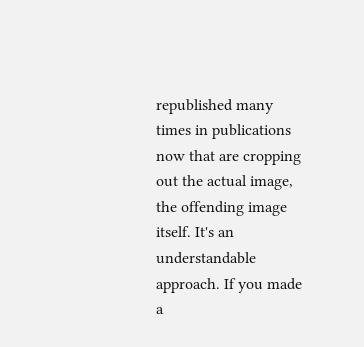republished many times in publications now that are cropping out the actual image, the offending image itself. It's an understandable approach. If you made a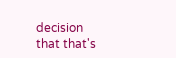decision that that's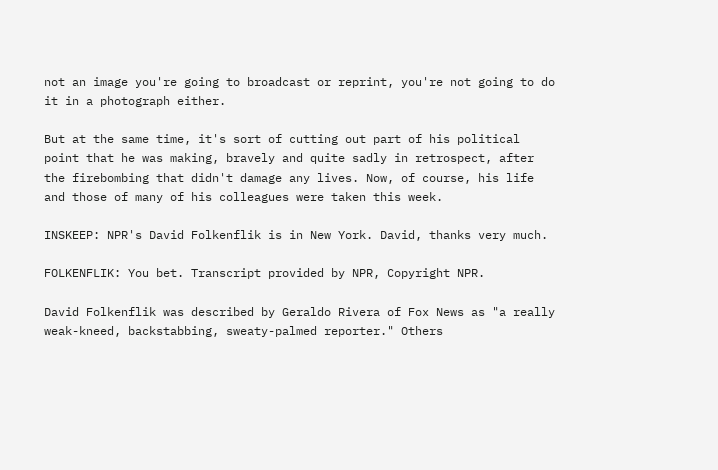not an image you're going to broadcast or reprint, you're not going to do it in a photograph either.

But at the same time, it's sort of cutting out part of his political point that he was making, bravely and quite sadly in retrospect, after the firebombing that didn't damage any lives. Now, of course, his life and those of many of his colleagues were taken this week.

INSKEEP: NPR's David Folkenflik is in New York. David, thanks very much.

FOLKENFLIK: You bet. Transcript provided by NPR, Copyright NPR.

David Folkenflik was described by Geraldo Rivera of Fox News as "a really weak-kneed, backstabbing, sweaty-palmed reporter." Others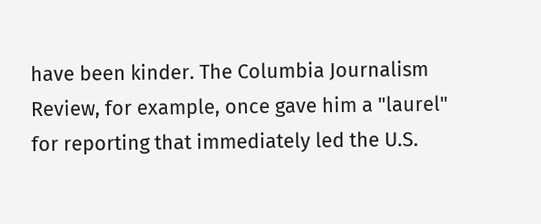have been kinder. The Columbia Journalism Review, for example, once gave him a "laurel" for reporting that immediately led the U.S.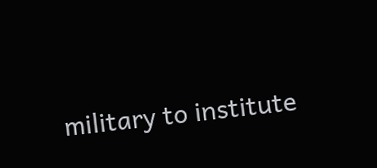military to institute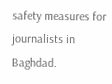safety measures for journalists in Baghdad.